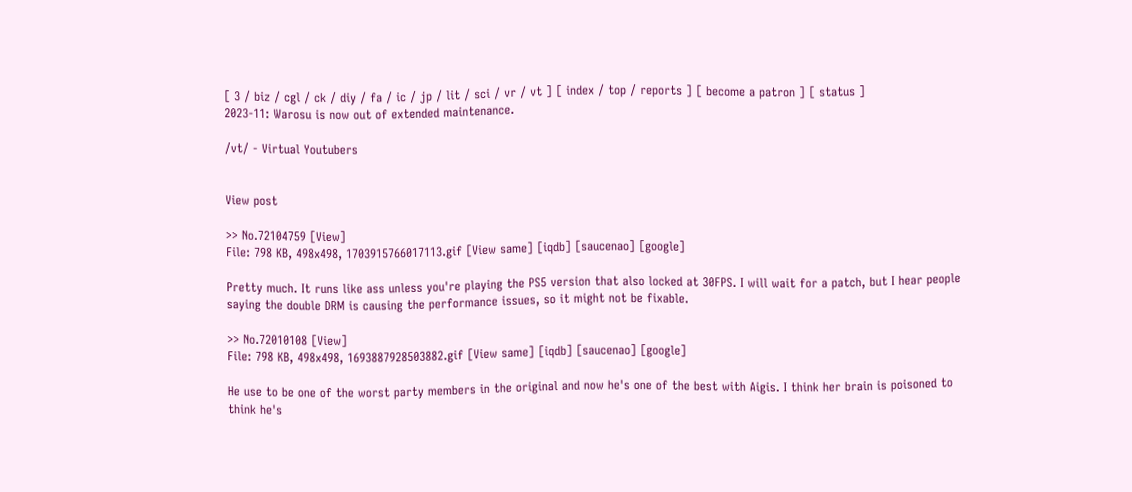[ 3 / biz / cgl / ck / diy / fa / ic / jp / lit / sci / vr / vt ] [ index / top / reports ] [ become a patron ] [ status ]
2023-11: Warosu is now out of extended maintenance.

/vt/ - Virtual Youtubers


View post

>> No.72104759 [View]
File: 798 KB, 498x498, 1703915766017113.gif [View same] [iqdb] [saucenao] [google]

Pretty much. It runs like ass unless you're playing the PS5 version that also locked at 30FPS. I will wait for a patch, but I hear people saying the double DRM is causing the performance issues, so it might not be fixable.

>> No.72010108 [View]
File: 798 KB, 498x498, 1693887928503882.gif [View same] [iqdb] [saucenao] [google]

He use to be one of the worst party members in the original and now he's one of the best with Aigis. I think her brain is poisoned to think he's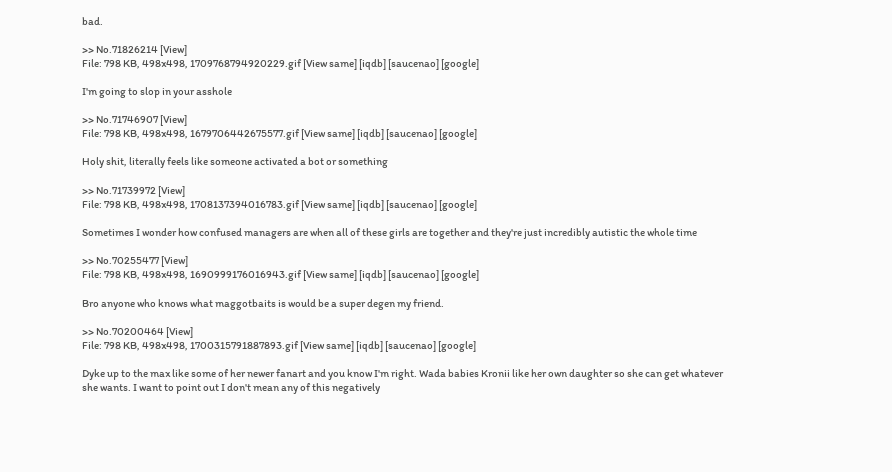bad.

>> No.71826214 [View]
File: 798 KB, 498x498, 1709768794920229.gif [View same] [iqdb] [saucenao] [google]

I'm going to slop in your asshole

>> No.71746907 [View]
File: 798 KB, 498x498, 1679706442675577.gif [View same] [iqdb] [saucenao] [google]

Holy shit, literally feels like someone activated a bot or something

>> No.71739972 [View]
File: 798 KB, 498x498, 1708137394016783.gif [View same] [iqdb] [saucenao] [google]

Sometimes I wonder how confused managers are when all of these girls are together and they're just incredibly autistic the whole time

>> No.70255477 [View]
File: 798 KB, 498x498, 1690999176016943.gif [View same] [iqdb] [saucenao] [google]

Bro anyone who knows what maggotbaits is would be a super degen my friend.

>> No.70200464 [View]
File: 798 KB, 498x498, 1700315791887893.gif [View same] [iqdb] [saucenao] [google]

Dyke up to the max like some of her newer fanart and you know I'm right. Wada babies Kronii like her own daughter so she can get whatever she wants. I want to point out I don't mean any of this negatively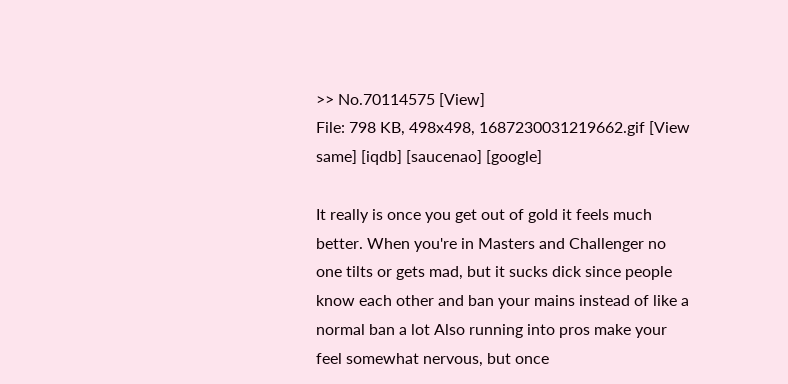>> No.70114575 [View]
File: 798 KB, 498x498, 1687230031219662.gif [View same] [iqdb] [saucenao] [google]

It really is once you get out of gold it feels much better. When you're in Masters and Challenger no one tilts or gets mad, but it sucks dick since people know each other and ban your mains instead of like a normal ban a lot Also running into pros make your feel somewhat nervous, but once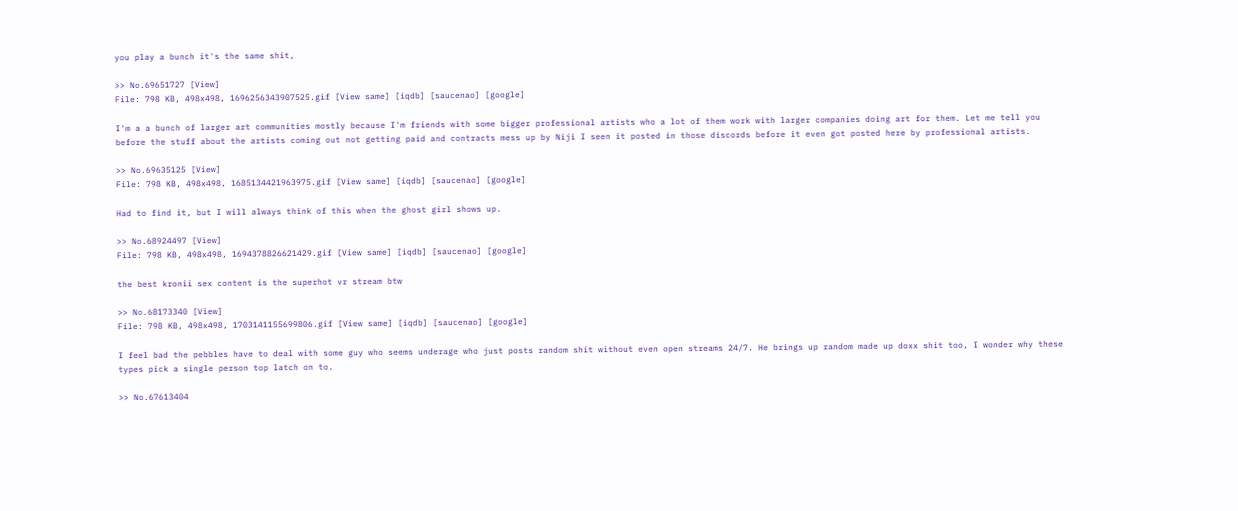you play a bunch it's the same shit,

>> No.69651727 [View]
File: 798 KB, 498x498, 1696256343907525.gif [View same] [iqdb] [saucenao] [google]

I'm a a bunch of larger art communities mostly because I'm friends with some bigger professional artists who a lot of them work with larger companies doing art for them. Let me tell you before the stuff about the artists coming out not getting paid and contracts mess up by Niji I seen it posted in those discords before it even got posted here by professional artists.

>> No.69635125 [View]
File: 798 KB, 498x498, 1685134421963975.gif [View same] [iqdb] [saucenao] [google]

Had to find it, but I will always think of this when the ghost girl shows up.

>> No.68924497 [View]
File: 798 KB, 498x498, 1694378826621429.gif [View same] [iqdb] [saucenao] [google]

the best kronii sex content is the superhot vr stream btw

>> No.68173340 [View]
File: 798 KB, 498x498, 1703141155699806.gif [View same] [iqdb] [saucenao] [google]

I feel bad the pebbles have to deal with some guy who seems underage who just posts random shit without even open streams 24/7. He brings up random made up doxx shit too, I wonder why these types pick a single person top latch on to.

>> No.67613404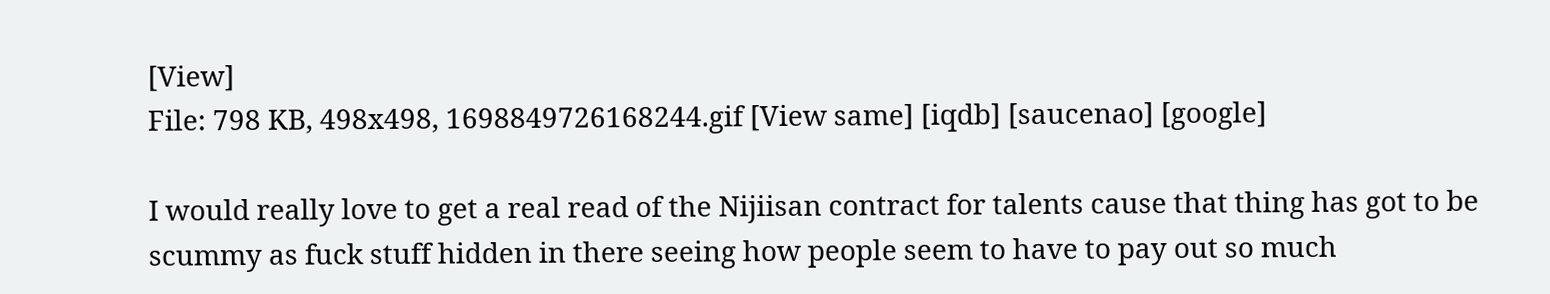[View]
File: 798 KB, 498x498, 1698849726168244.gif [View same] [iqdb] [saucenao] [google]

I would really love to get a real read of the Nijiisan contract for talents cause that thing has got to be scummy as fuck stuff hidden in there seeing how people seem to have to pay out so much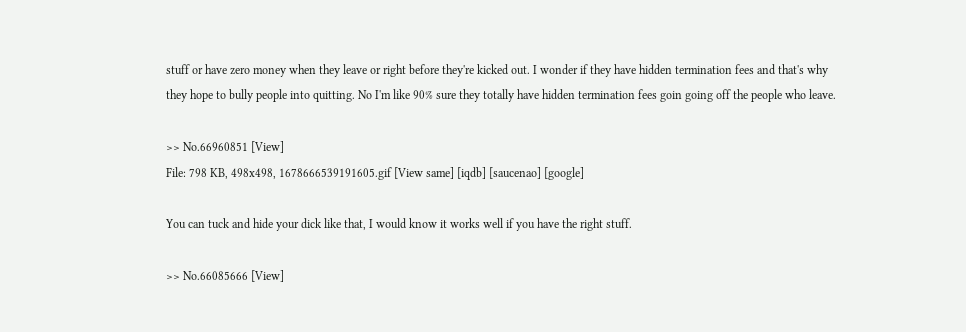stuff or have zero money when they leave or right before they're kicked out. I wonder if they have hidden termination fees and that's why they hope to bully people into quitting. No I'm like 90% sure they totally have hidden termination fees goin going off the people who leave.

>> No.66960851 [View]
File: 798 KB, 498x498, 1678666539191605.gif [View same] [iqdb] [saucenao] [google]

You can tuck and hide your dick like that, I would know it works well if you have the right stuff.

>> No.66085666 [View]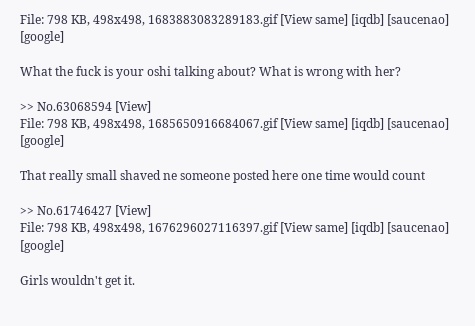File: 798 KB, 498x498, 1683883083289183.gif [View same] [iqdb] [saucenao] [google]

What the fuck is your oshi talking about? What is wrong with her?

>> No.63068594 [View]
File: 798 KB, 498x498, 1685650916684067.gif [View same] [iqdb] [saucenao] [google]

That really small shaved ne someone posted here one time would count

>> No.61746427 [View]
File: 798 KB, 498x498, 1676296027116397.gif [View same] [iqdb] [saucenao] [google]

Girls wouldn't get it.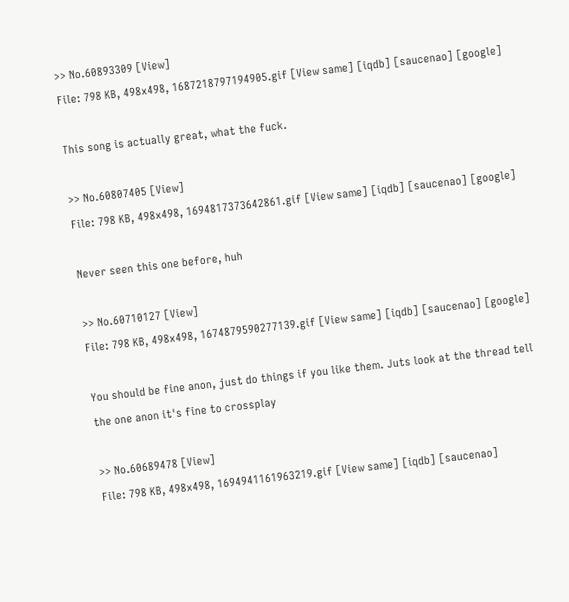>> No.60893309 [View]
File: 798 KB, 498x498, 1687218797194905.gif [View same] [iqdb] [saucenao] [google]

This song is actually great, what the fuck.

>> No.60807405 [View]
File: 798 KB, 498x498, 1694817373642861.gif [View same] [iqdb] [saucenao] [google]

Never seen this one before, huh

>> No.60710127 [View]
File: 798 KB, 498x498, 1674879590277139.gif [View same] [iqdb] [saucenao] [google]

You should be fine anon, just do things if you like them. Juts look at the thread tell the one anon it's fine to crossplay

>> No.60689478 [View]
File: 798 KB, 498x498, 1694941161963219.gif [View same] [iqdb] [saucenao]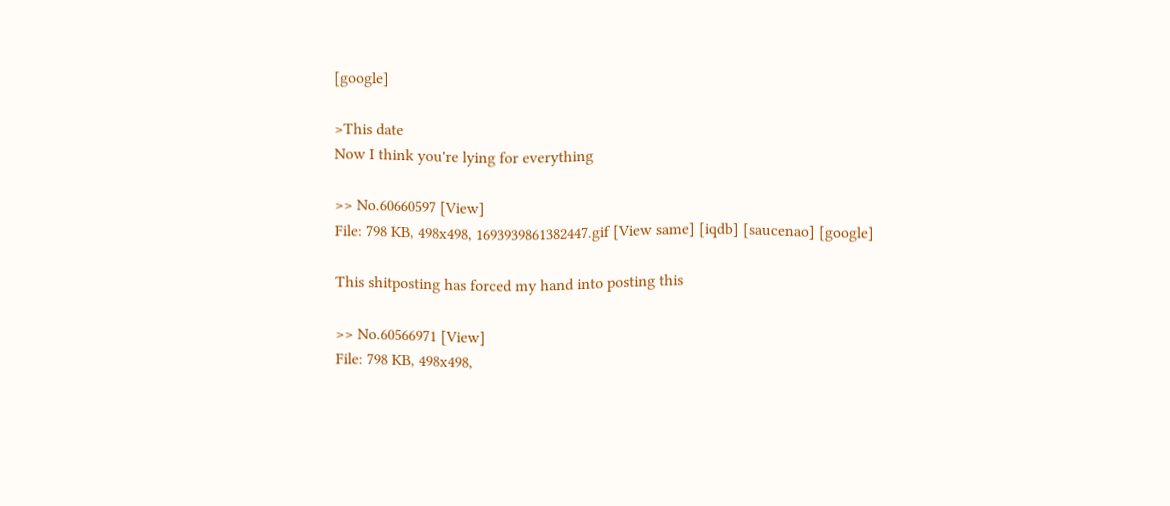[google]

>This date
Now I think you're lying for everything

>> No.60660597 [View]
File: 798 KB, 498x498, 1693939861382447.gif [View same] [iqdb] [saucenao] [google]

This shitposting has forced my hand into posting this

>> No.60566971 [View]
File: 798 KB, 498x498,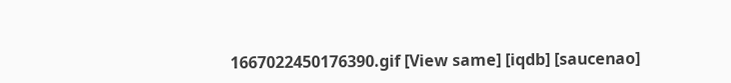1667022450176390.gif [View same] [iqdb] [saucenao]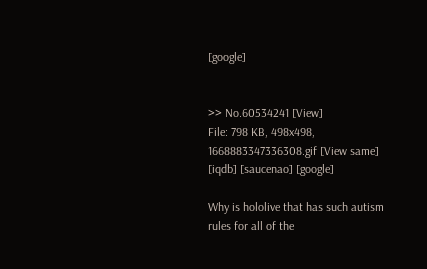[google]


>> No.60534241 [View]
File: 798 KB, 498x498, 1668883347336308.gif [View same] [iqdb] [saucenao] [google]

Why is hololive that has such autism rules for all of the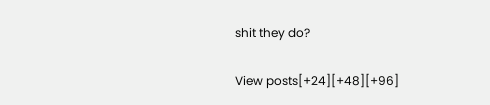shit they do?

View posts[+24][+48][+96]